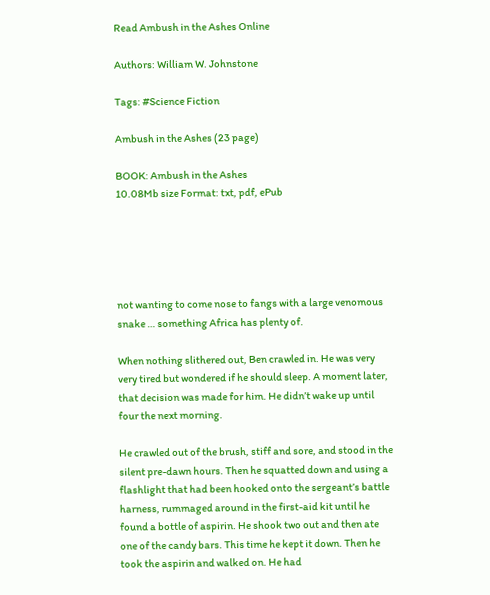Read Ambush in the Ashes Online

Authors: William W. Johnstone

Tags: #Science Fiction

Ambush in the Ashes (23 page)

BOOK: Ambush in the Ashes
10.08Mb size Format: txt, pdf, ePub





not wanting to come nose to fangs with a large venomous snake … something Africa has plenty of.

When nothing slithered out, Ben crawled in. He was very very tired but wondered if he should sleep. A moment later, that decision was made for him. He didn’t wake up until four the next morning.

He crawled out of the brush, stiff and sore, and stood in the silent pre-dawn hours. Then he squatted down and using a flashlight that had been hooked onto the sergeant’s battle harness, rummaged around in the first-aid kit until he found a bottle of aspirin. He shook two out and then ate one of the candy bars. This time he kept it down. Then he took the aspirin and walked on. He had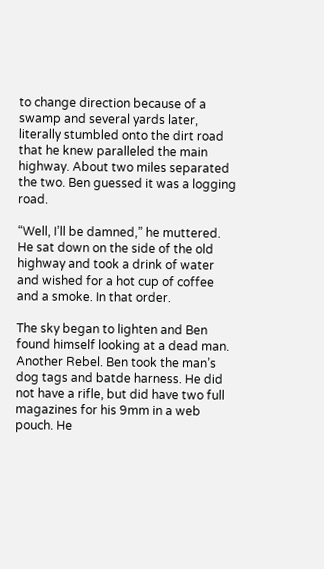to change direction because of a swamp and several yards later, literally stumbled onto the dirt road that he knew paralleled the main highway. About two miles separated the two. Ben guessed it was a logging road.

“Well, I’ll be damned,” he muttered. He sat down on the side of the old highway and took a drink of water and wished for a hot cup of coffee and a smoke. In that order.

The sky began to lighten and Ben found himself looking at a dead man. Another Rebel. Ben took the man’s dog tags and batde harness. He did not have a rifle, but did have two full magazines for his 9mm in a web pouch. He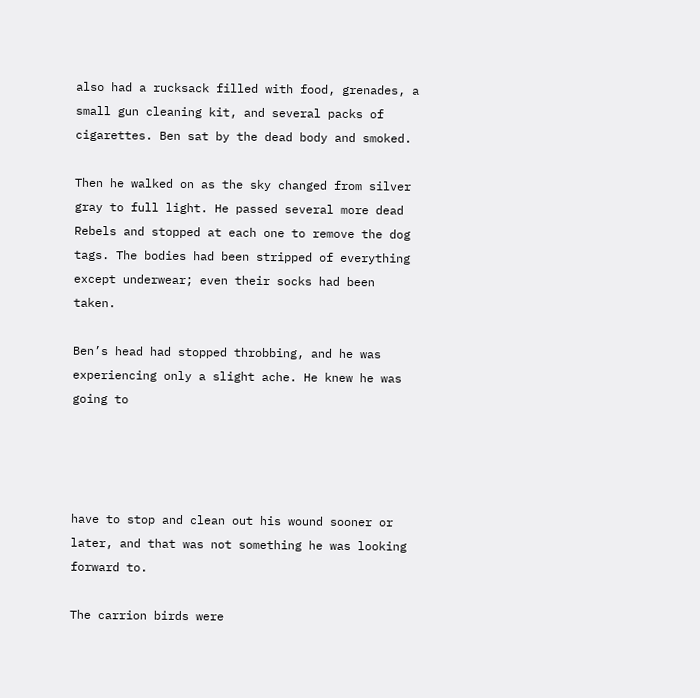also had a rucksack filled with food, grenades, a small gun cleaning kit, and several packs of cigarettes. Ben sat by the dead body and smoked.

Then he walked on as the sky changed from silver gray to full light. He passed several more dead Rebels and stopped at each one to remove the dog tags. The bodies had been stripped of everything except underwear; even their socks had been taken.

Ben’s head had stopped throbbing, and he was experiencing only a slight ache. He knew he was going to




have to stop and clean out his wound sooner or later, and that was not something he was looking forward to.

The carrion birds were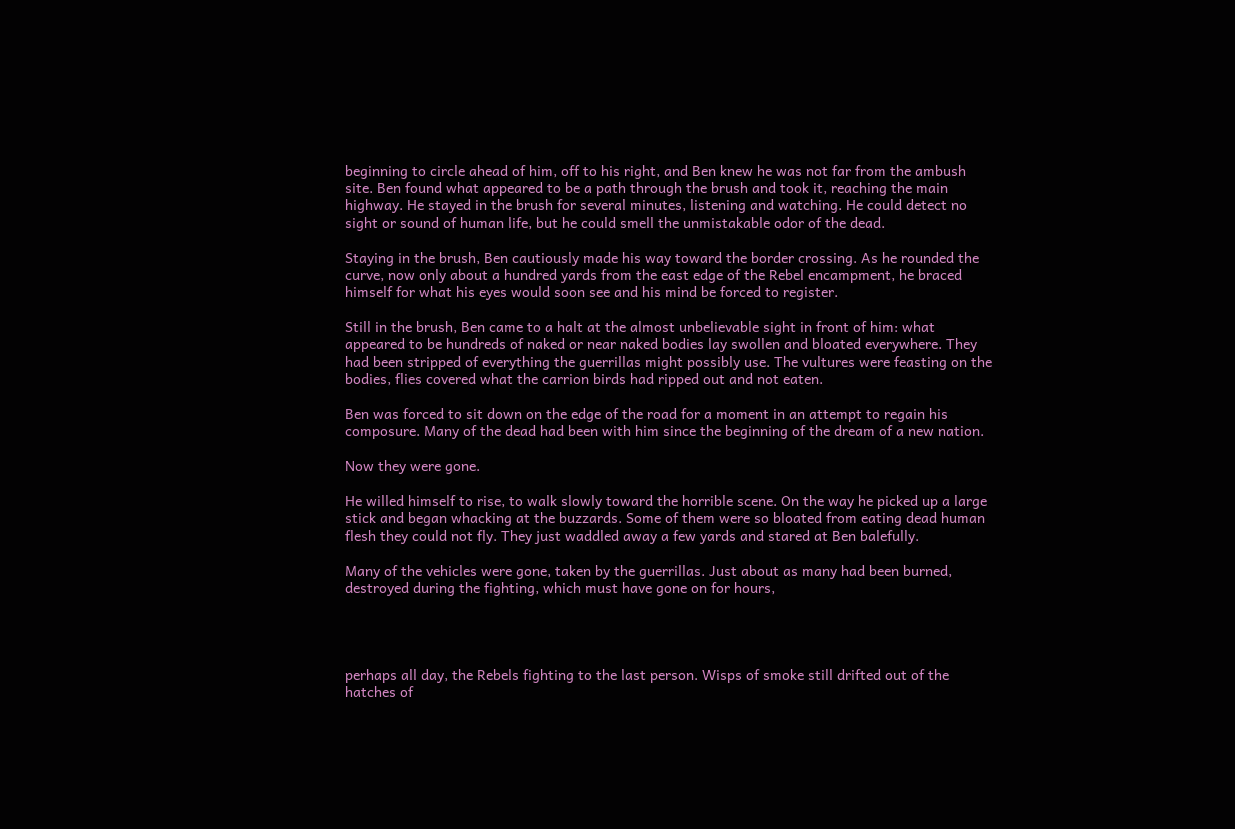beginning to circle ahead of him, off to his right, and Ben knew he was not far from the ambush site. Ben found what appeared to be a path through the brush and took it, reaching the main highway. He stayed in the brush for several minutes, listening and watching. He could detect no sight or sound of human life, but he could smell the unmistakable odor of the dead.

Staying in the brush, Ben cautiously made his way toward the border crossing. As he rounded the curve, now only about a hundred yards from the east edge of the Rebel encampment, he braced himself for what his eyes would soon see and his mind be forced to register.

Still in the brush, Ben came to a halt at the almost unbelievable sight in front of him: what appeared to be hundreds of naked or near naked bodies lay swollen and bloated everywhere. They had been stripped of everything the guerrillas might possibly use. The vultures were feasting on the bodies, flies covered what the carrion birds had ripped out and not eaten.

Ben was forced to sit down on the edge of the road for a moment in an attempt to regain his composure. Many of the dead had been with him since the beginning of the dream of a new nation.

Now they were gone.

He willed himself to rise, to walk slowly toward the horrible scene. On the way he picked up a large stick and began whacking at the buzzards. Some of them were so bloated from eating dead human flesh they could not fly. They just waddled away a few yards and stared at Ben balefully.

Many of the vehicles were gone, taken by the guerrillas. Just about as many had been burned, destroyed during the fighting, which must have gone on for hours,




perhaps all day, the Rebels fighting to the last person. Wisps of smoke still drifted out of the hatches of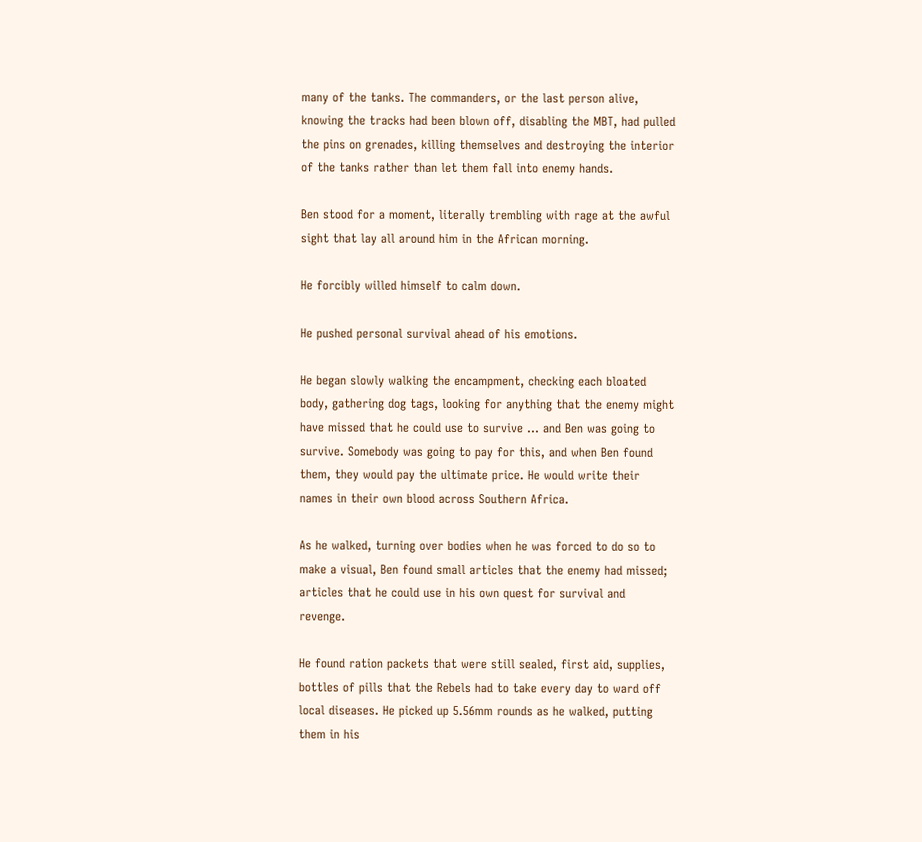many of the tanks. The commanders, or the last person alive, knowing the tracks had been blown off, disabling the MBT, had pulled the pins on grenades, killing themselves and destroying the interior of the tanks rather than let them fall into enemy hands.

Ben stood for a moment, literally trembling with rage at the awful sight that lay all around him in the African morning.

He forcibly willed himself to calm down.

He pushed personal survival ahead of his emotions.

He began slowly walking the encampment, checking each bloated body, gathering dog tags, looking for anything that the enemy might have missed that he could use to survive … and Ben was going to survive. Somebody was going to pay for this, and when Ben found them, they would pay the ultimate price. He would write their names in their own blood across Southern Africa.

As he walked, turning over bodies when he was forced to do so to make a visual, Ben found small articles that the enemy had missed; articles that he could use in his own quest for survival and revenge.

He found ration packets that were still sealed, first aid, supplies, bottles of pills that the Rebels had to take every day to ward off local diseases. He picked up 5.56mm rounds as he walked, putting them in his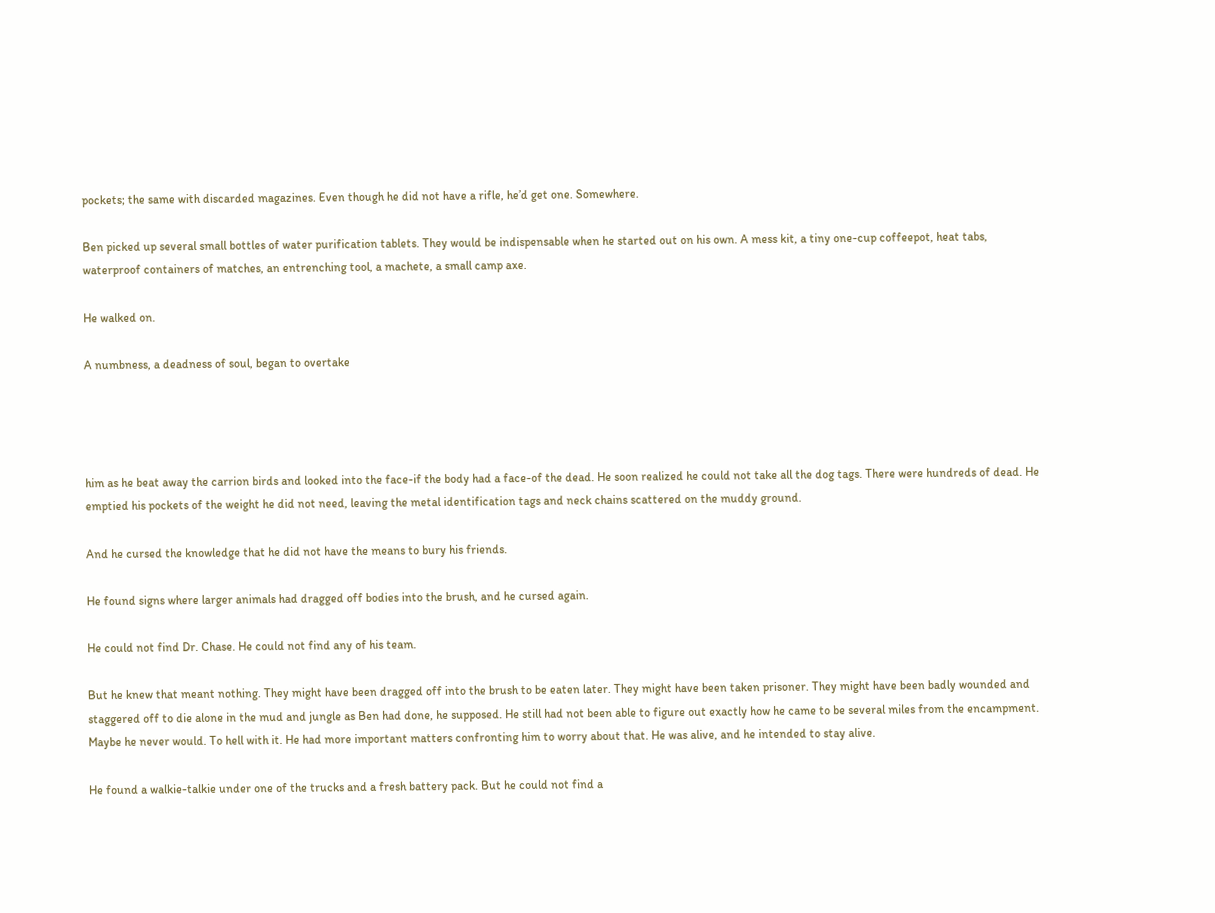pockets; the same with discarded magazines. Even though he did not have a rifle, he’d get one. Somewhere.

Ben picked up several small bottles of water purification tablets. They would be indispensable when he started out on his own. A mess kit, a tiny one-cup coffeepot, heat tabs, waterproof containers of matches, an entrenching tool, a machete, a small camp axe.

He walked on.

A numbness, a deadness of soul, began to overtake




him as he beat away the carrion birds and looked into the face-if the body had a face-of the dead. He soon realized he could not take all the dog tags. There were hundreds of dead. He emptied his pockets of the weight he did not need, leaving the metal identification tags and neck chains scattered on the muddy ground.

And he cursed the knowledge that he did not have the means to bury his friends.

He found signs where larger animals had dragged off bodies into the brush, and he cursed again.

He could not find Dr. Chase. He could not find any of his team.

But he knew that meant nothing. They might have been dragged off into the brush to be eaten later. They might have been taken prisoner. They might have been badly wounded and staggered off to die alone in the mud and jungle as Ben had done, he supposed. He still had not been able to figure out exactly how he came to be several miles from the encampment. Maybe he never would. To hell with it. He had more important matters confronting him to worry about that. He was alive, and he intended to stay alive.

He found a walkie-talkie under one of the trucks and a fresh battery pack. But he could not find a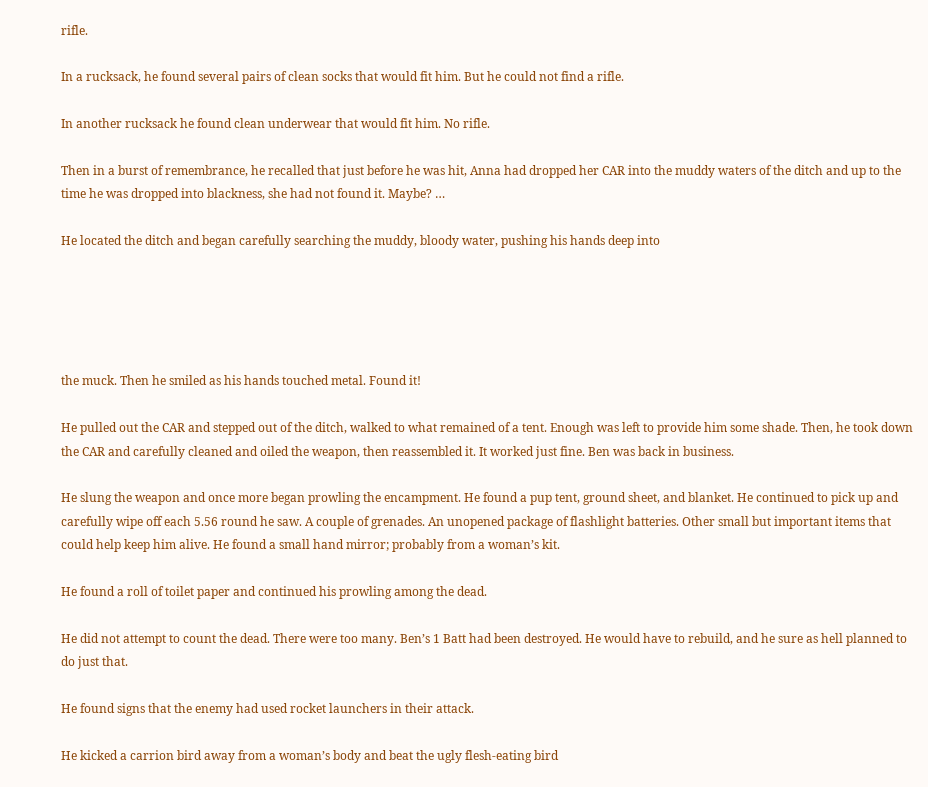rifle.

In a rucksack, he found several pairs of clean socks that would fit him. But he could not find a rifle.

In another rucksack he found clean underwear that would fit him. No rifle.

Then in a burst of remembrance, he recalled that just before he was hit, Anna had dropped her CAR into the muddy waters of the ditch and up to the time he was dropped into blackness, she had not found it. Maybe? …

He located the ditch and began carefully searching the muddy, bloody water, pushing his hands deep into





the muck. Then he smiled as his hands touched metal. Found it!

He pulled out the CAR and stepped out of the ditch, walked to what remained of a tent. Enough was left to provide him some shade. Then, he took down the CAR and carefully cleaned and oiled the weapon, then reassembled it. It worked just fine. Ben was back in business.

He slung the weapon and once more began prowling the encampment. He found a pup tent, ground sheet, and blanket. He continued to pick up and carefully wipe off each 5.56 round he saw. A couple of grenades. An unopened package of flashlight batteries. Other small but important items that could help keep him alive. He found a small hand mirror; probably from a woman’s kit.

He found a roll of toilet paper and continued his prowling among the dead.

He did not attempt to count the dead. There were too many. Ben’s 1 Batt had been destroyed. He would have to rebuild, and he sure as hell planned to do just that.

He found signs that the enemy had used rocket launchers in their attack.

He kicked a carrion bird away from a woman’s body and beat the ugly flesh-eating bird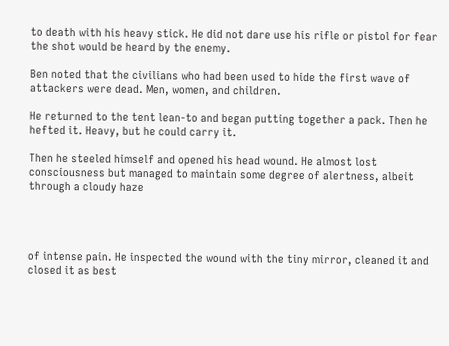to death with his heavy stick. He did not dare use his rifle or pistol for fear the shot would be heard by the enemy.

Ben noted that the civilians who had been used to hide the first wave of attackers were dead. Men, women, and children.

He returned to the tent lean-to and began putting together a pack. Then he hefted it. Heavy, but he could carry it.

Then he steeled himself and opened his head wound. He almost lost consciousness but managed to maintain some degree of alertness, albeit through a cloudy haze




of intense pain. He inspected the wound with the tiny mirror, cleaned it and closed it as best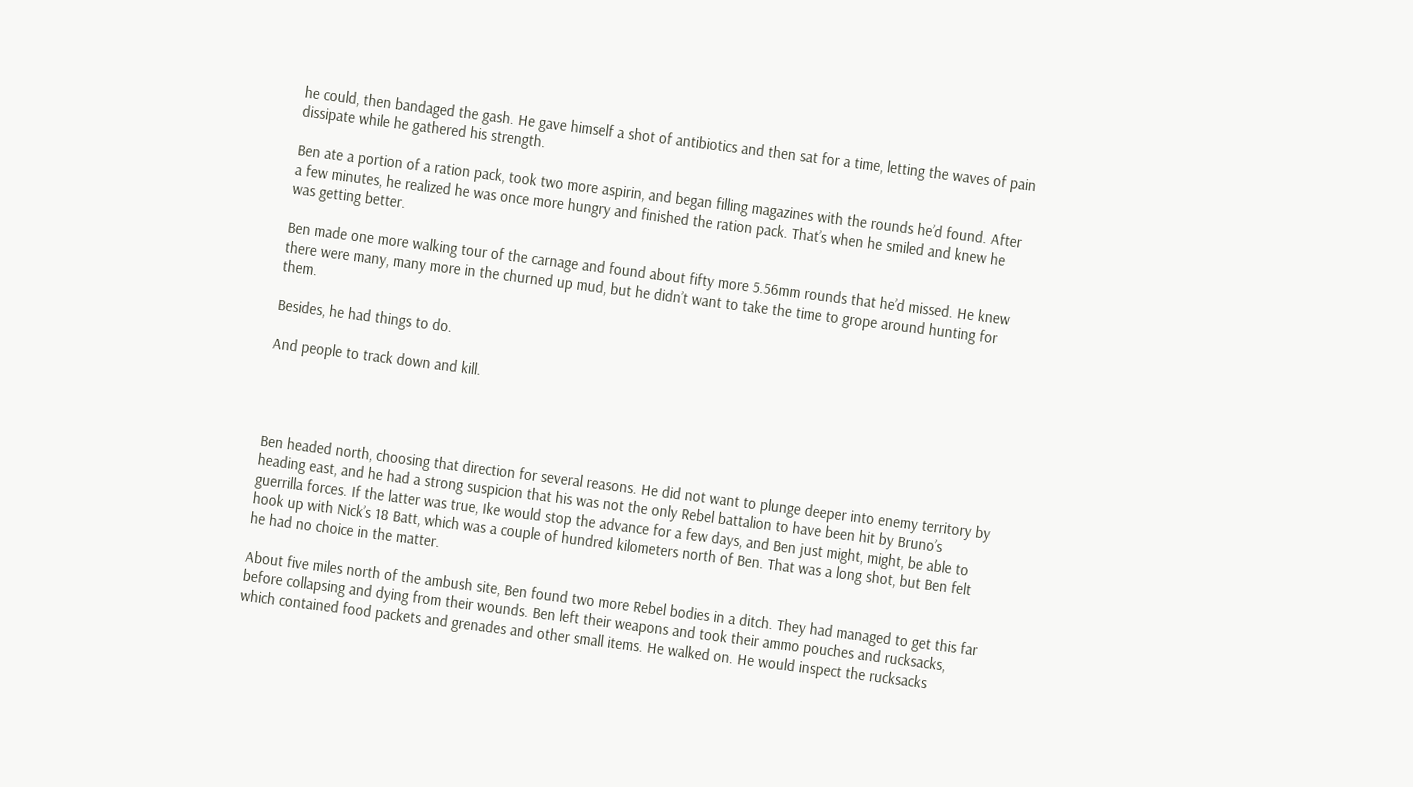he could, then bandaged the gash. He gave himself a shot of antibiotics and then sat for a time, letting the waves of pain dissipate while he gathered his strength.

Ben ate a portion of a ration pack, took two more aspirin, and began filling magazines with the rounds he’d found. After a few minutes, he realized he was once more hungry and finished the ration pack. That’s when he smiled and knew he was getting better.

Ben made one more walking tour of the carnage and found about fifty more 5.56mm rounds that he’d missed. He knew there were many, many more in the churned up mud, but he didn’t want to take the time to grope around hunting for them.

Besides, he had things to do.

And people to track down and kill.




Ben headed north, choosing that direction for several reasons. He did not want to plunge deeper into enemy territory by heading east, and he had a strong suspicion that his was not the only Rebel battalion to have been hit by Bruno’s guerrilla forces. If the latter was true, Ike would stop the advance for a few days, and Ben just might, might, be able to hook up with Nick’s 18 Batt, which was a couple of hundred kilometers north of Ben. That was a long shot, but Ben felt he had no choice in the matter.

About five miles north of the ambush site, Ben found two more Rebel bodies in a ditch. They had managed to get this far before collapsing and dying from their wounds. Ben left their weapons and took their ammo pouches and rucksacks, which contained food packets and grenades and other small items. He walked on. He would inspect the rucksacks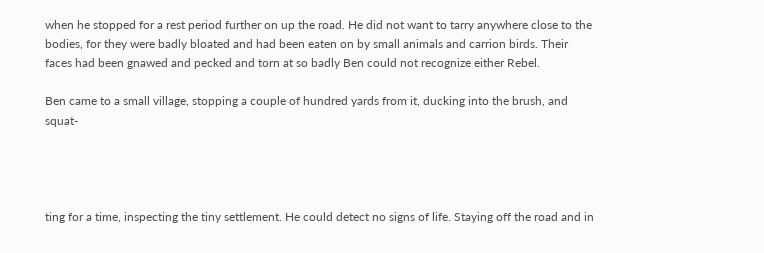when he stopped for a rest period further on up the road. He did not want to tarry anywhere close to the bodies, for they were badly bloated and had been eaten on by small animals and carrion birds. Their faces had been gnawed and pecked and torn at so badly Ben could not recognize either Rebel.

Ben came to a small village, stopping a couple of hundred yards from it, ducking into the brush, and squat-




ting for a time, inspecting the tiny settlement. He could detect no signs of life. Staying off the road and in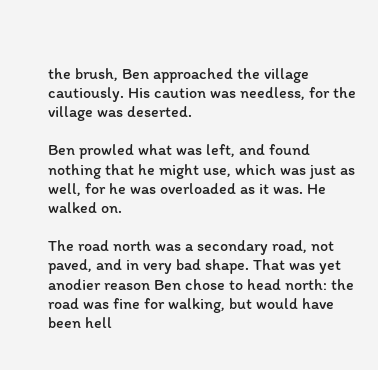the brush, Ben approached the village cautiously. His caution was needless, for the village was deserted.

Ben prowled what was left, and found nothing that he might use, which was just as well, for he was overloaded as it was. He walked on.

The road north was a secondary road, not paved, and in very bad shape. That was yet anodier reason Ben chose to head north: the road was fine for walking, but would have been hell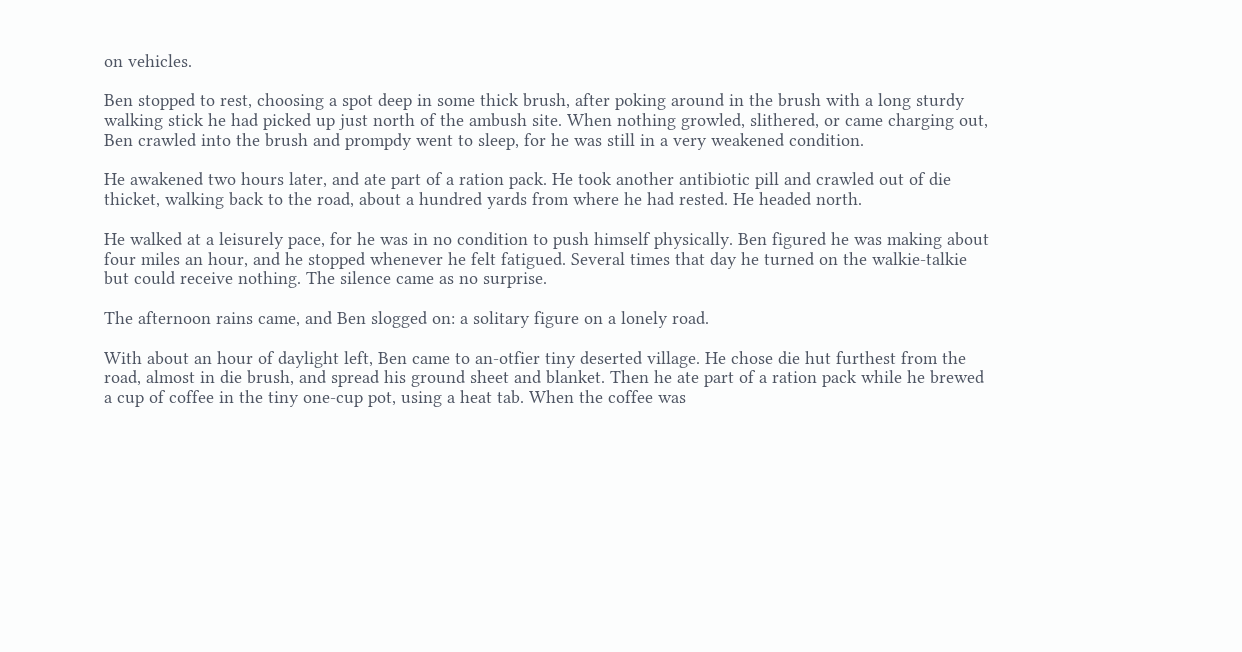on vehicles.

Ben stopped to rest, choosing a spot deep in some thick brush, after poking around in the brush with a long sturdy walking stick he had picked up just north of the ambush site. When nothing growled, slithered, or came charging out, Ben crawled into the brush and prompdy went to sleep, for he was still in a very weakened condition.

He awakened two hours later, and ate part of a ration pack. He took another antibiotic pill and crawled out of die thicket, walking back to the road, about a hundred yards from where he had rested. He headed north.

He walked at a leisurely pace, for he was in no condition to push himself physically. Ben figured he was making about four miles an hour, and he stopped whenever he felt fatigued. Several times that day he turned on the walkie-talkie but could receive nothing. The silence came as no surprise.

The afternoon rains came, and Ben slogged on: a solitary figure on a lonely road.

With about an hour of daylight left, Ben came to an-otfier tiny deserted village. He chose die hut furthest from the road, almost in die brush, and spread his ground sheet and blanket. Then he ate part of a ration pack while he brewed a cup of coffee in the tiny one-cup pot, using a heat tab. When the coffee was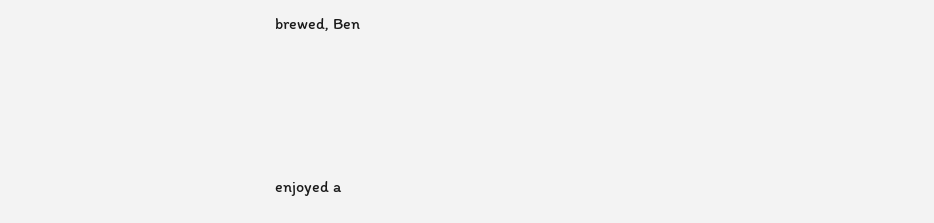brewed, Ben





enjoyed a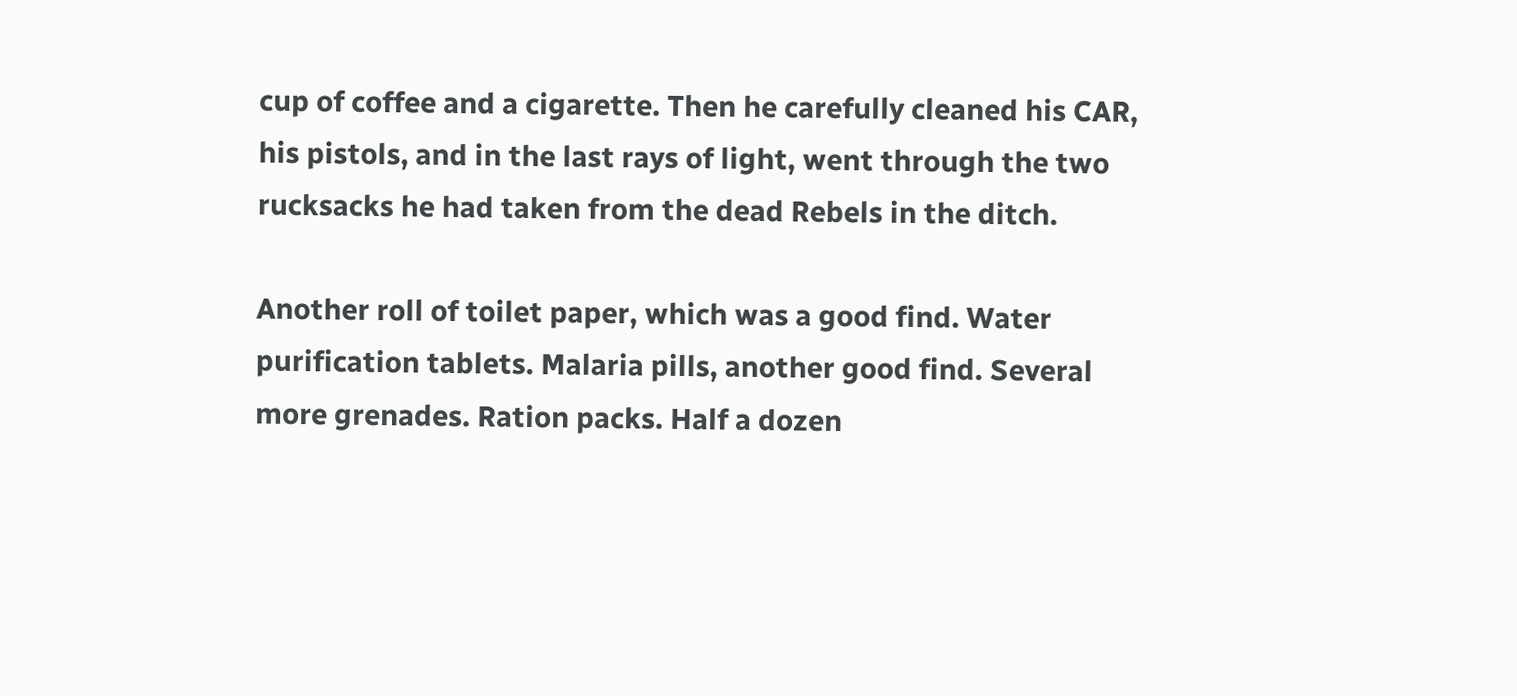cup of coffee and a cigarette. Then he carefully cleaned his CAR, his pistols, and in the last rays of light, went through the two rucksacks he had taken from the dead Rebels in the ditch.

Another roll of toilet paper, which was a good find. Water purification tablets. Malaria pills, another good find. Several more grenades. Ration packs. Half a dozen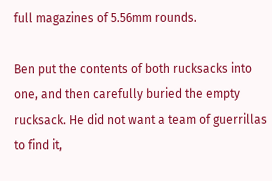full magazines of 5.56mm rounds.

Ben put the contents of both rucksacks into one, and then carefully buried the empty rucksack. He did not want a team of guerrillas to find it,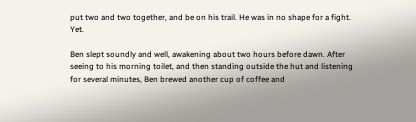put two and two together, and be on his trail. He was in no shape for a fight. Yet.

Ben slept soundly and well, awakening about two hours before dawn. After seeing to his morning toilet, and then standing outside the hut and listening for several minutes, Ben brewed another cup of coffee and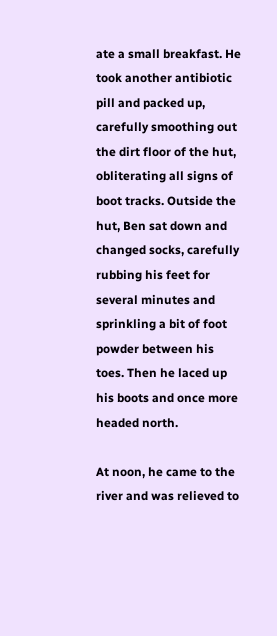ate a small breakfast. He took another antibiotic pill and packed up, carefully smoothing out the dirt floor of the hut, obliterating all signs of boot tracks. Outside the hut, Ben sat down and changed socks, carefully rubbing his feet for several minutes and sprinkling a bit of foot powder between his toes. Then he laced up his boots and once more headed north.

At noon, he came to the river and was relieved to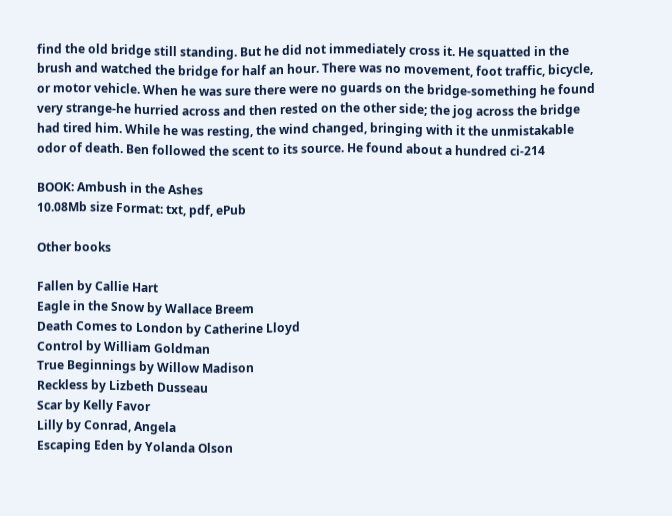find the old bridge still standing. But he did not immediately cross it. He squatted in the brush and watched the bridge for half an hour. There was no movement, foot traffic, bicycle, or motor vehicle. When he was sure there were no guards on the bridge-something he found very strange-he hurried across and then rested on the other side; the jog across the bridge had tired him. While he was resting, the wind changed, bringing with it the unmistakable odor of death. Ben followed the scent to its source. He found about a hundred ci-214

BOOK: Ambush in the Ashes
10.08Mb size Format: txt, pdf, ePub

Other books

Fallen by Callie Hart
Eagle in the Snow by Wallace Breem
Death Comes to London by Catherine Lloyd
Control by William Goldman
True Beginnings by Willow Madison
Reckless by Lizbeth Dusseau
Scar by Kelly Favor
Lilly by Conrad, Angela
Escaping Eden by Yolanda Olson